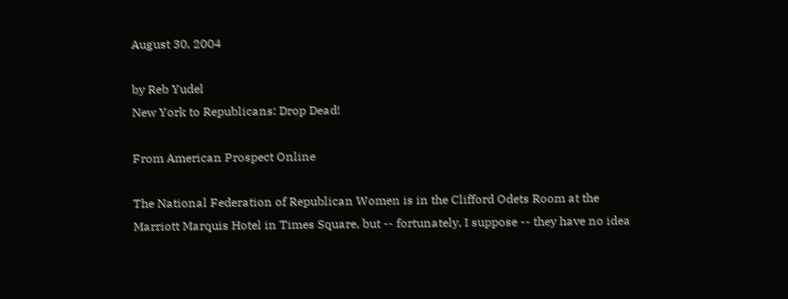August 30, 2004

by Reb Yudel
New York to Republicans: Drop Dead!

From American Prospect Online

The National Federation of Republican Women is in the Clifford Odets Room at the Marriott Marquis Hotel in Times Square, but -- fortunately, I suppose -- they have no idea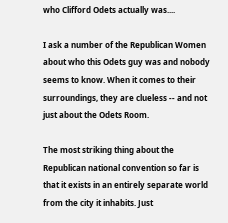who Clifford Odets actually was....

I ask a number of the Republican Women about who this Odets guy was and nobody seems to know. When it comes to their surroundings, they are clueless -- and not just about the Odets Room.

The most striking thing about the Republican national convention so far is that it exists in an entirely separate world from the city it inhabits. Just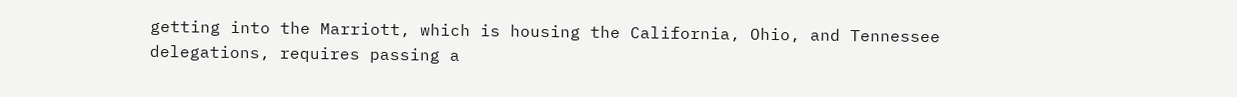getting into the Marriott, which is housing the California, Ohio, and Tennessee delegations, requires passing a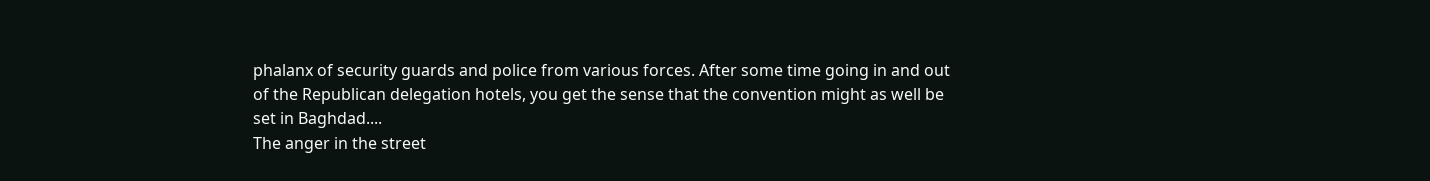phalanx of security guards and police from various forces. After some time going in and out of the Republican delegation hotels, you get the sense that the convention might as well be set in Baghdad....
The anger in the street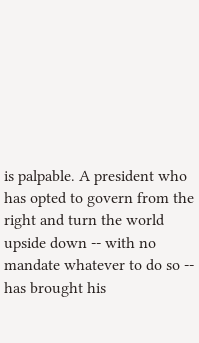is palpable. A president who has opted to govern from the right and turn the world upside down -- with no mandate whatever to do so -- has brought his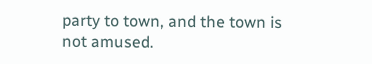party to town, and the town is not amused.